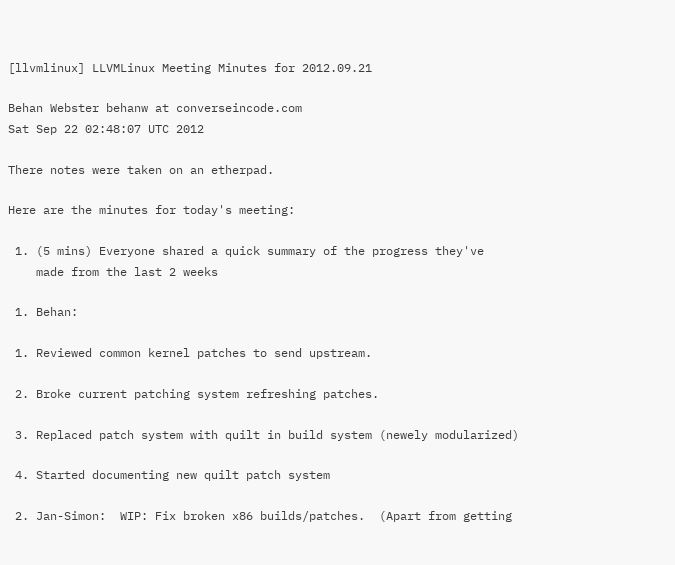[llvmlinux] LLVMLinux Meeting Minutes for 2012.09.21

Behan Webster behanw at converseincode.com
Sat Sep 22 02:48:07 UTC 2012

There notes were taken on an etherpad.

Here are the minutes for today's meeting:

 1. (5 mins) Everyone shared a quick summary of the progress they've
    made from the last 2 weeks

 1. Behan:

 1. Reviewed common kernel patches to send upstream.

 2. Broke current patching system refreshing patches.

 3. Replaced patch system with quilt in build system (newely modularized)

 4. Started documenting new quilt patch system

 2. Jan-Simon:  WIP: Fix broken x86 builds/patches.  (Apart from getting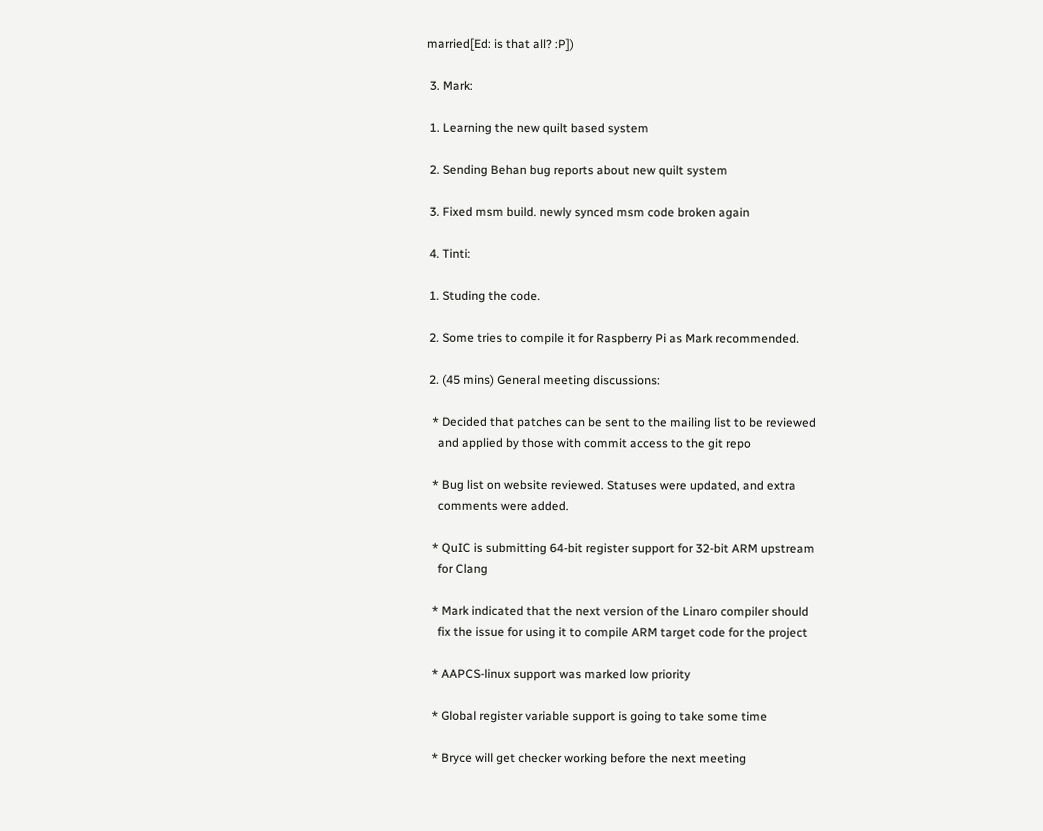married[Ed: is that all? :P])

 3. Mark:

 1. Learning the new quilt based system

 2. Sending Behan bug reports about new quilt system

 3. Fixed msm build. newly synced msm code broken again

 4. Tinti:

 1. Studing the code.

 2. Some tries to compile it for Raspberry Pi as Mark recommended.

 2. (45 mins) General meeting discussions:

  * Decided that patches can be sent to the mailing list to be reviewed
    and applied by those with commit access to the git repo

  * Bug list on website reviewed. Statuses were updated, and extra
    comments were added.

  * QuIC is submitting 64-bit register support for 32-bit ARM upstream
    for Clang

  * Mark indicated that the next version of the Linaro compiler should
    fix the issue for using it to compile ARM target code for the project

  * AAPCS-linux support was marked low priority

  * Global register variable support is going to take some time

  * Bryce will get checker working before the next meeting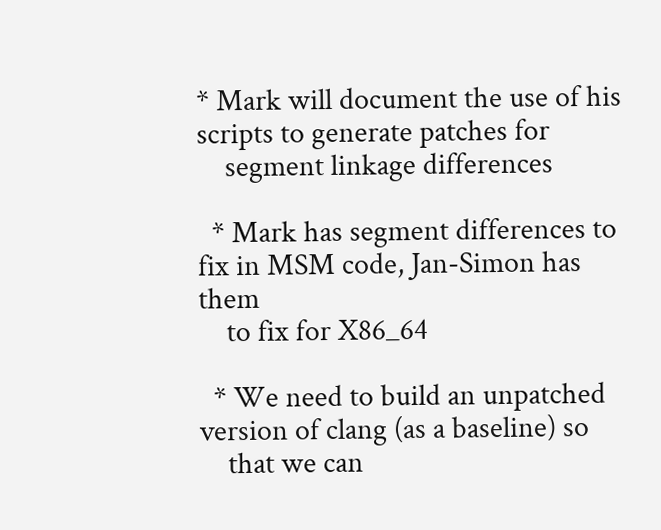* Mark will document the use of his scripts to generate patches for
    segment linkage differences

  * Mark has segment differences to fix in MSM code, Jan-Simon has them
    to fix for X86_64

  * We need to build an unpatched version of clang (as a baseline) so
    that we can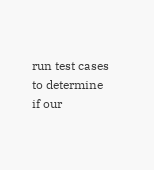run test cases to determine if our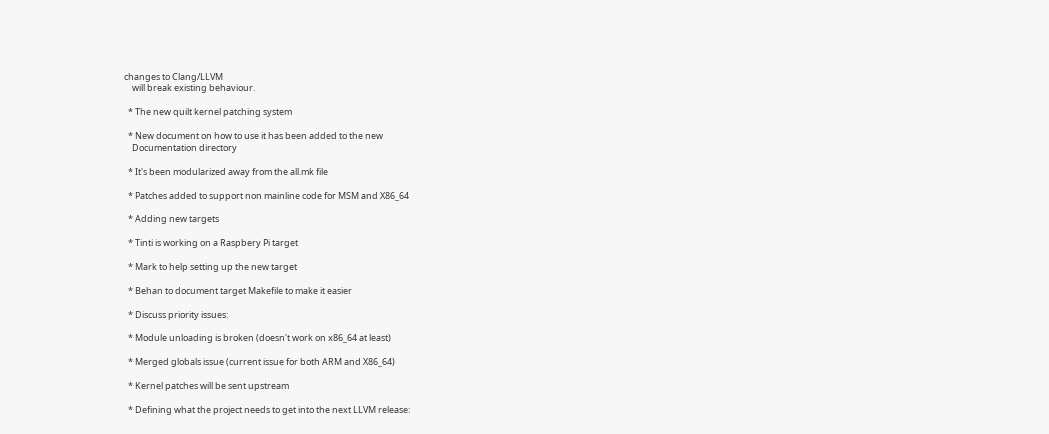changes to Clang/LLVM
    will break existing behaviour.

  * The new quilt kernel patching system

  * New document on how to use it has been added to the new
    Documentation directory

  * It's been modularized away from the all.mk file

  * Patches added to support non mainline code for MSM and X86_64

  * Adding new targets

  * Tinti is working on a Raspbery Pi target

  * Mark to help setting up the new target

  * Behan to document target Makefile to make it easier

  * Discuss priority issues:

  * Module unloading is broken (doesn't work on x86_64 at least)

  * Merged globals issue (current issue for both ARM and X86_64)

  * Kernel patches will be sent upstream

  * Defining what the project needs to get into the next LLVM release: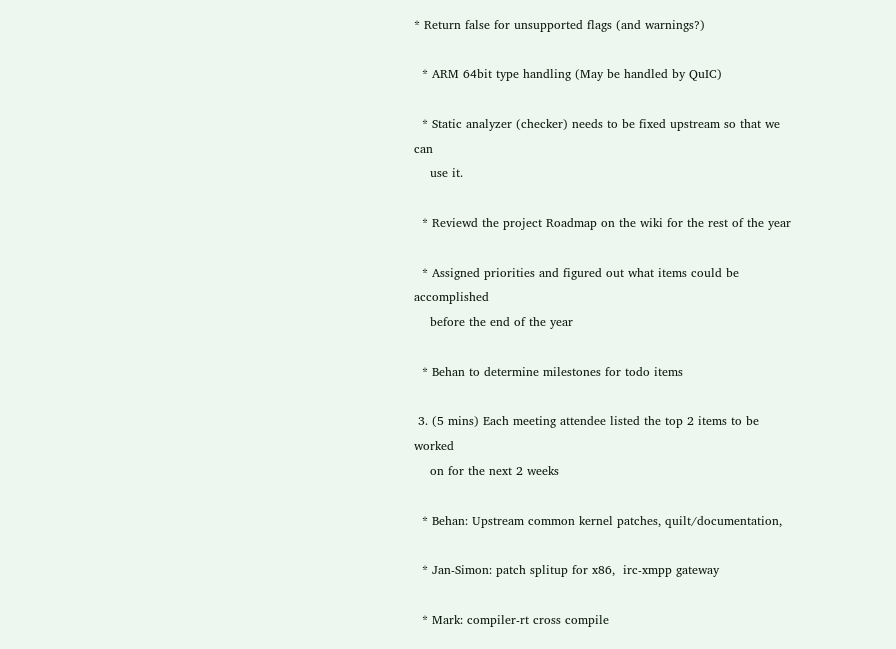* Return false for unsupported flags (and warnings?)

  * ARM 64bit type handling (May be handled by QuIC)

  * Static analyzer (checker) needs to be fixed upstream so that we can
    use it.

  * Reviewd the project Roadmap on the wiki for the rest of the year

  * Assigned priorities and figured out what items could be accomplished
    before the end of the year

  * Behan to determine milestones for todo items

 3. (5 mins) Each meeting attendee listed the top 2 items to be worked
    on for the next 2 weeks

  * Behan: Upstream common kernel patches, quilt/documentation,

  * Jan-Simon: patch splitup for x86,  irc-xmpp gateway

  * Mark: compiler-rt cross compile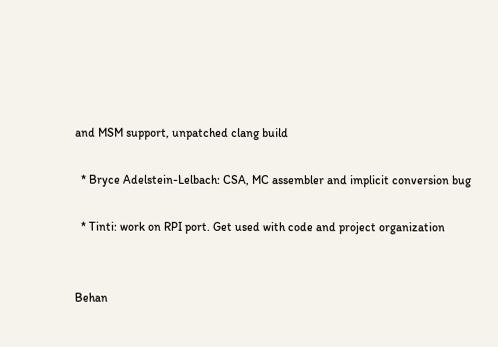and MSM support, unpatched clang build

  * Bryce Adelstein-Lelbach: CSA, MC assembler and implicit conversion bug

  * Tinti: work on RPI port. Get used with code and project organization


Behan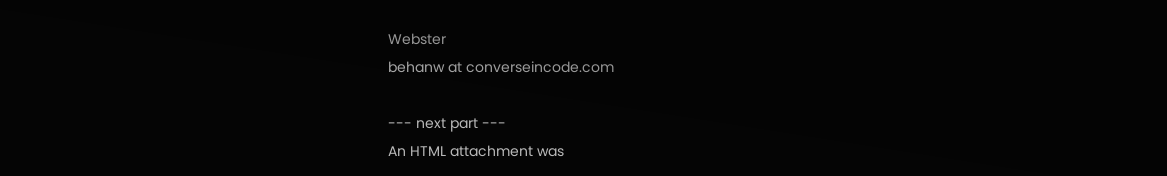Webster
behanw at converseincode.com

--- next part ---
An HTML attachment was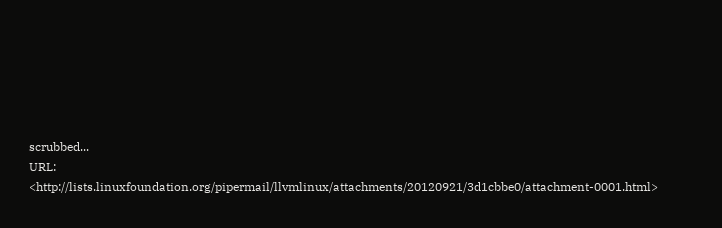scrubbed...
URL: <http://lists.linuxfoundation.org/pipermail/llvmlinux/attachments/20120921/3d1cbbe0/attachment-0001.html>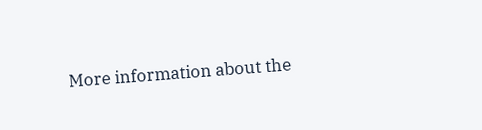More information about the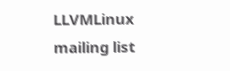LLVMLinux mailing list